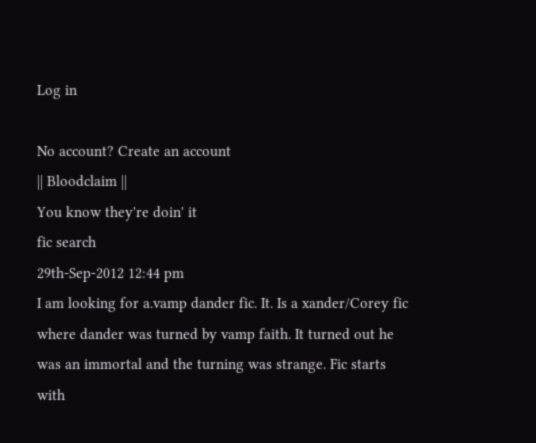Log in

No account? Create an account
|| Bloodclaim ||
You know they're doin' it
fic search
29th-Sep-2012 12:44 pm
I am looking for a.vamp dander fic. It. Is a xander/Corey fic where dander was turned by vamp faith. It turned out he was an immortal and the turning was strange. Fic starts with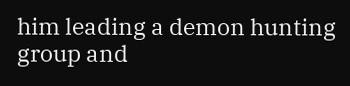him leading a demon hunting group and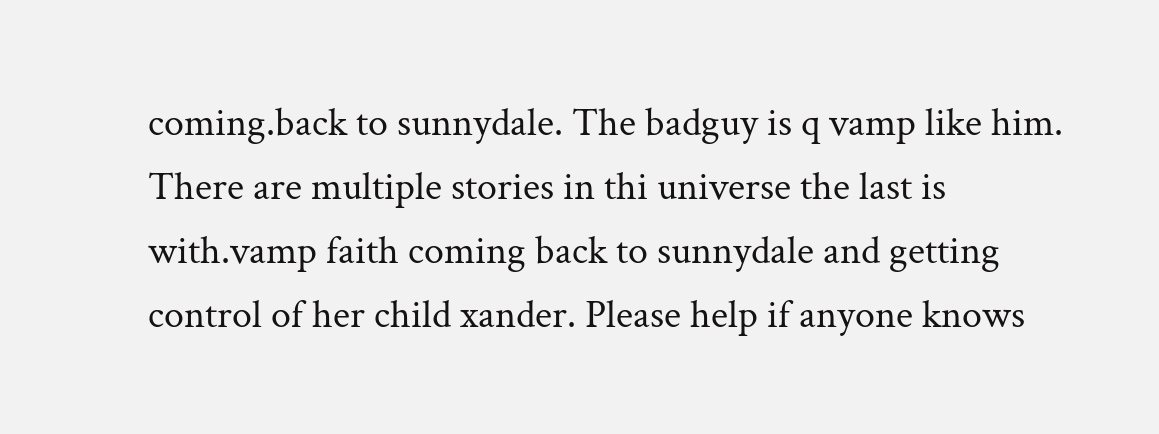coming.back to sunnydale. The badguy is q vamp like him. There are multiple stories in thi universe the last is with.vamp faith coming back to sunnydale and getting control of her child xander. Please help if anyone knows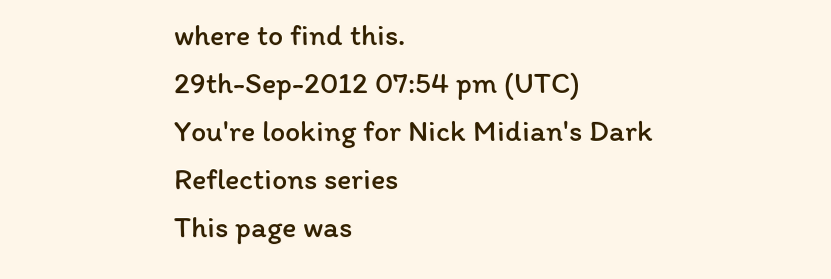where to find this.
29th-Sep-2012 07:54 pm (UTC)
You're looking for Nick Midian's Dark Reflections series
This page was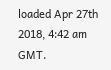loaded Apr 27th 2018, 4:42 am GMT.